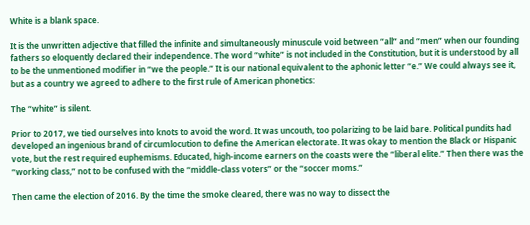White is a blank space.

It is the unwritten adjective that filled the infinite and simultaneously minuscule void between “all” and “men” when our founding fathers so eloquently declared their independence. The word “white” is not included in the Constitution, but it is understood by all to be the unmentioned modifier in “we the people.” It is our national equivalent to the aphonic letter “e.” We could always see it, but as a country we agreed to adhere to the first rule of American phonetics:

The “white” is silent.

Prior to 2017, we tied ourselves into knots to avoid the word. It was uncouth, too polarizing to be laid bare. Political pundits had developed an ingenious brand of circumlocution to define the American electorate. It was okay to mention the Black or Hispanic vote, but the rest required euphemisms. Educated, high-income earners on the coasts were the “liberal elite.” Then there was the “working class,” not to be confused with the “middle-class voters” or the “soccer moms.”

Then came the election of 2016. By the time the smoke cleared, there was no way to dissect the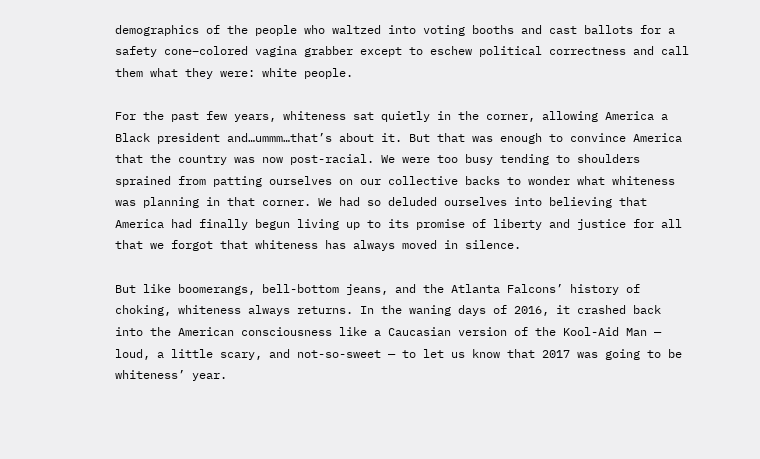demographics of the people who waltzed into voting booths and cast ballots for a safety cone–colored vagina grabber except to eschew political correctness and call them what they were: white people.

For the past few years, whiteness sat quietly in the corner, allowing America a Black president and…ummm…that’s about it. But that was enough to convince America that the country was now post-racial. We were too busy tending to shoulders sprained from patting ourselves on our collective backs to wonder what whiteness was planning in that corner. We had so deluded ourselves into believing that America had finally begun living up to its promise of liberty and justice for all that we forgot that whiteness has always moved in silence.

But like boomerangs, bell-bottom jeans, and the Atlanta Falcons’ history of choking, whiteness always returns. In the waning days of 2016, it crashed back into the American consciousness like a Caucasian version of the Kool-Aid Man — loud, a little scary, and not-so-sweet — to let us know that 2017 was going to be whiteness’ year.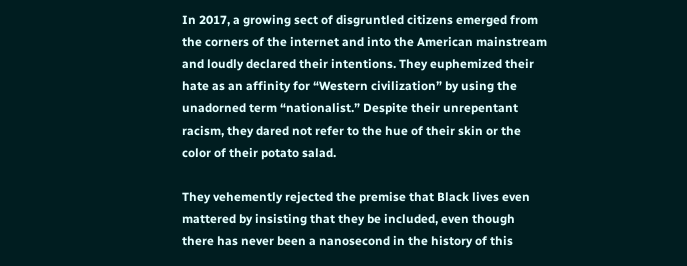In 2017, a growing sect of disgruntled citizens emerged from the corners of the internet and into the American mainstream and loudly declared their intentions. They euphemized their hate as an affinity for “Western civilization” by using the unadorned term “nationalist.” Despite their unrepentant racism, they dared not refer to the hue of their skin or the color of their potato salad.

They vehemently rejected the premise that Black lives even mattered by insisting that they be included, even though there has never been a nanosecond in the history of this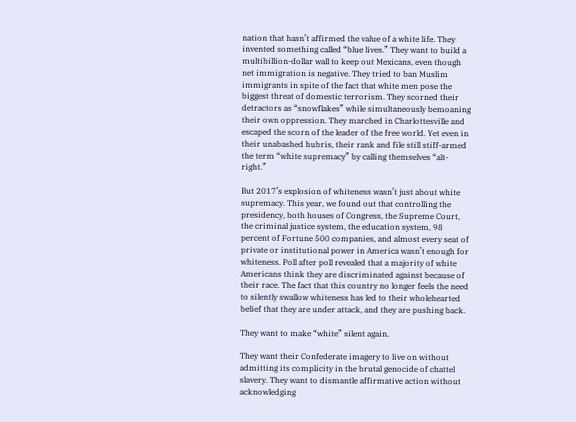nation that hasn’t affirmed the value of a white life. They invented something called “blue lives.” They want to build a multibillion-dollar wall to keep out Mexicans, even though net immigration is negative. They tried to ban Muslim immigrants in spite of the fact that white men pose the biggest threat of domestic terrorism. They scorned their detractors as “snowflakes” while simultaneously bemoaning their own oppression. They marched in Charlottesville and escaped the scorn of the leader of the free world. Yet even in their unabashed hubris, their rank and file still stiff-armed the term “white supremacy” by calling themselves “alt-right.”

But 2017’s explosion of whiteness wasn’t just about white supremacy. This year, we found out that controlling the presidency, both houses of Congress, the Supreme Court, the criminal justice system, the education system, 98 percent of Fortune 500 companies, and almost every seat of private or institutional power in America wasn’t enough for whiteness. Poll after poll revealed that a majority of white Americans think they are discriminated against because of their race. The fact that this country no longer feels the need to silently swallow whiteness has led to their wholehearted belief that they are under attack, and they are pushing back.

They want to make “white” silent again.

They want their Confederate imagery to live on without admitting its complicity in the brutal genocide of chattel slavery. They want to dismantle affirmative action without acknowledging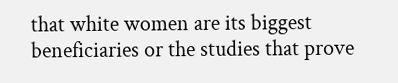that white women are its biggest beneficiaries or the studies that prove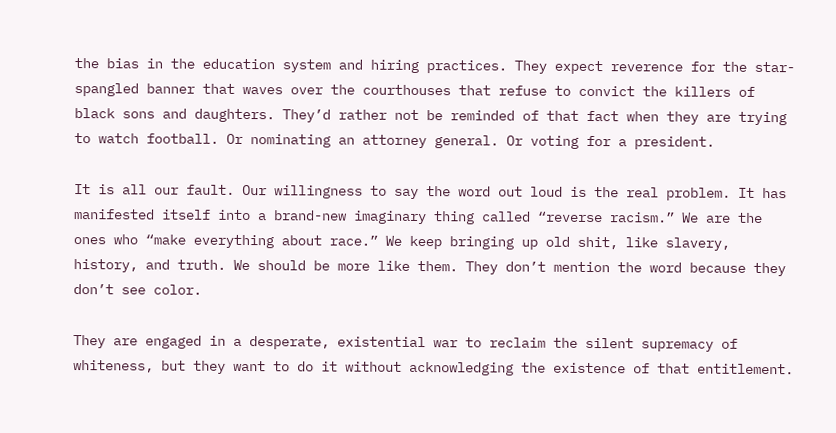the bias in the education system and hiring practices. They expect reverence for the star-spangled banner that waves over the courthouses that refuse to convict the killers of black sons and daughters. They’d rather not be reminded of that fact when they are trying to watch football. Or nominating an attorney general. Or voting for a president.

It is all our fault. Our willingness to say the word out loud is the real problem. It has manifested itself into a brand-new imaginary thing called “reverse racism.” We are the ones who “make everything about race.” We keep bringing up old shit, like slavery, history, and truth. We should be more like them. They don’t mention the word because they don’t see color.

They are engaged in a desperate, existential war to reclaim the silent supremacy of whiteness, but they want to do it without acknowledging the existence of that entitlement.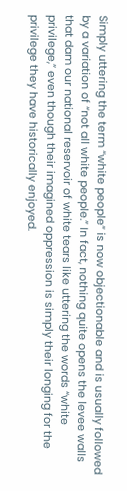Simply uttering the term “white people” is now objectionable and is usually followed by a variation of “not all white people.” In fact, nothing quite opens the levee walls that dam our national reservoir of white tears like uttering the words “white privilege,” even though their imagined oppression is simply their longing for the privilege they have historically enjoyed.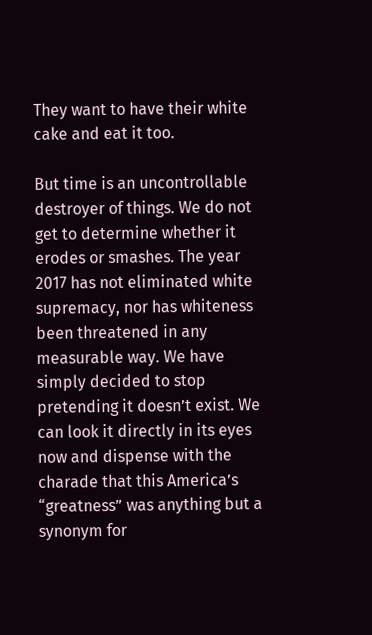They want to have their white cake and eat it too.

But time is an uncontrollable destroyer of things. We do not get to determine whether it erodes or smashes. The year 2017 has not eliminated white supremacy, nor has whiteness been threatened in any measurable way. We have simply decided to stop pretending it doesn’t exist. We can look it directly in its eyes now and dispense with the charade that this America’s “greatness” was anything but a synonym for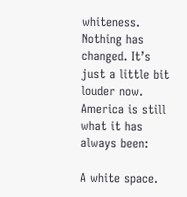whiteness. Nothing has changed. It’s just a little bit louder now. America is still what it has always been:

A white space.